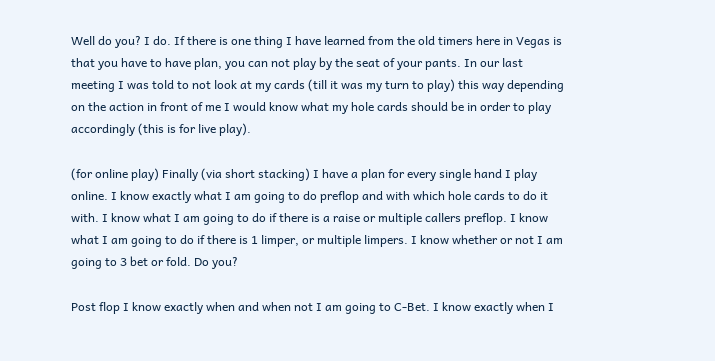Well do you? I do. If there is one thing I have learned from the old timers here in Vegas is that you have to have plan, you can not play by the seat of your pants. In our last meeting I was told to not look at my cards (till it was my turn to play) this way depending on the action in front of me I would know what my hole cards should be in order to play accordingly (this is for live play).

(for online play) Finally (via short stacking) I have a plan for every single hand I play online. I know exactly what I am going to do preflop and with which hole cards to do it with. I know what I am going to do if there is a raise or multiple callers preflop. I know what I am going to do if there is 1 limper, or multiple limpers. I know whether or not I am going to 3 bet or fold. Do you?

Post flop I know exactly when and when not I am going to C-Bet. I know exactly when I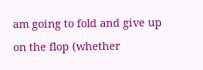am going to fold and give up on the flop (whether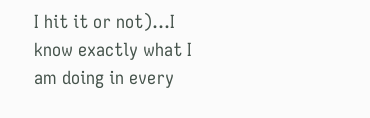I hit it or not)…I know exactly what I am doing in every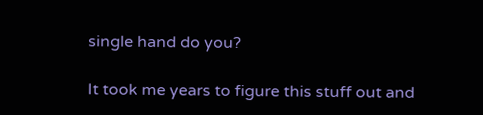single hand do you?

It took me years to figure this stuff out and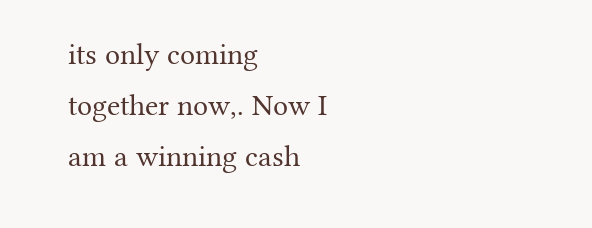its only coming together now,. Now I am a winning cash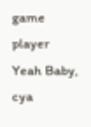game player Yeah Baby, cya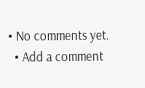• No comments yet.
  • Add a comment